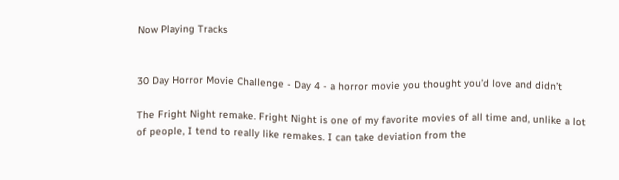Now Playing Tracks


30 Day Horror Movie Challenge - Day 4 - a horror movie you thought you’d love and didn’t

The Fright Night remake. Fright Night is one of my favorite movies of all time and, unlike a lot of people, I tend to really like remakes. I can take deviation from the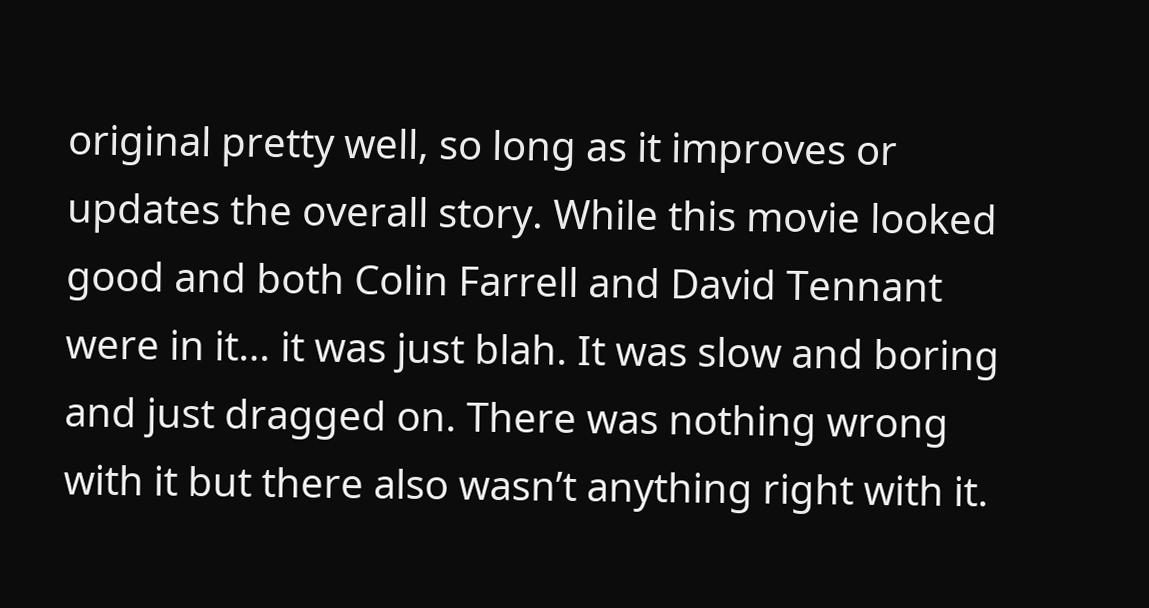original pretty well, so long as it improves or updates the overall story. While this movie looked good and both Colin Farrell and David Tennant were in it… it was just blah. It was slow and boring and just dragged on. There was nothing wrong with it but there also wasn’t anything right with it.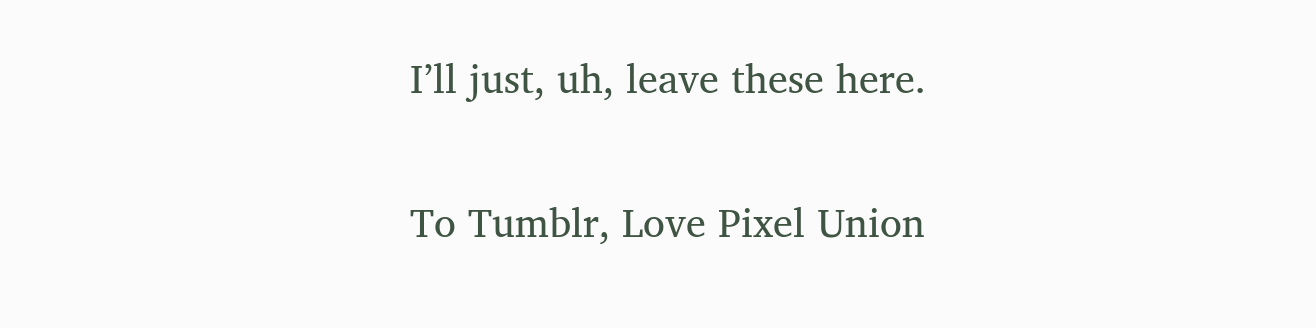I’ll just, uh, leave these here.

To Tumblr, Love Pixel Union